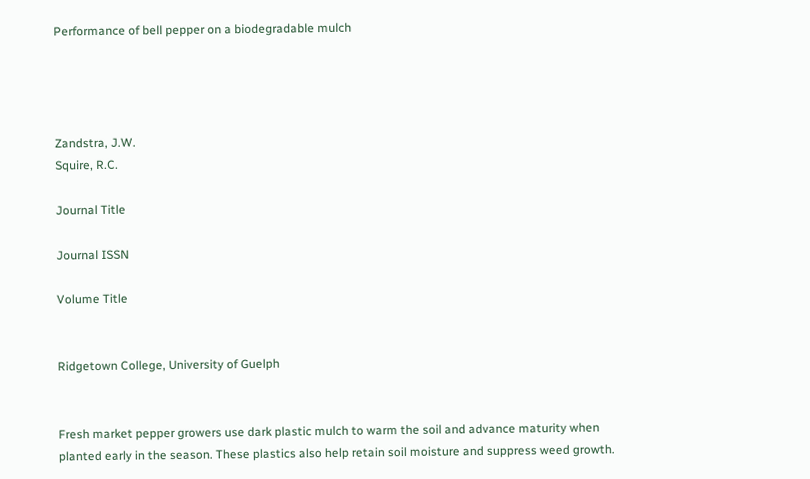Performance of bell pepper on a biodegradable mulch




Zandstra, J.W.
Squire, R.C.

Journal Title

Journal ISSN

Volume Title


Ridgetown College, University of Guelph


Fresh market pepper growers use dark plastic mulch to warm the soil and advance maturity when planted early in the season. These plastics also help retain soil moisture and suppress weed growth.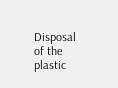Disposal of the plastic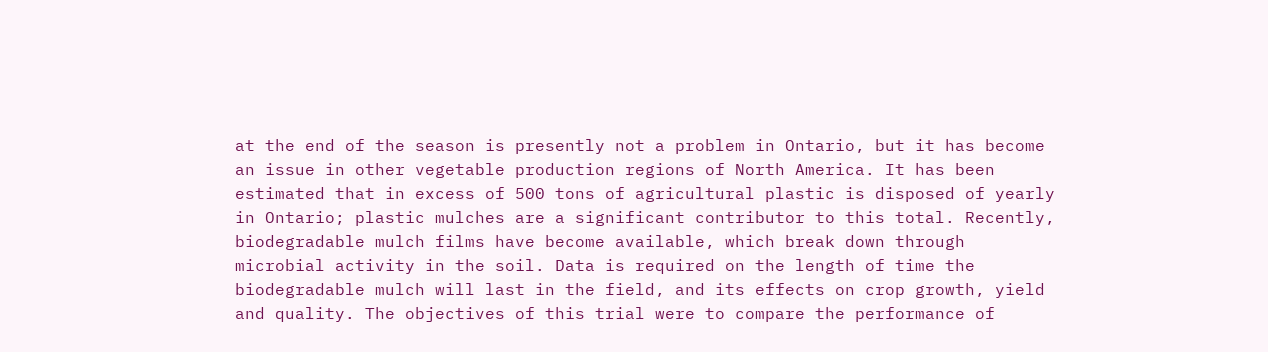at the end of the season is presently not a problem in Ontario, but it has become an issue in other vegetable production regions of North America. It has been estimated that in excess of 500 tons of agricultural plastic is disposed of yearly in Ontario; plastic mulches are a significant contributor to this total. Recently, biodegradable mulch films have become available, which break down through microbial activity in the soil. Data is required on the length of time the biodegradable mulch will last in the field, and its effects on crop growth, yield and quality. The objectives of this trial were to compare the performance of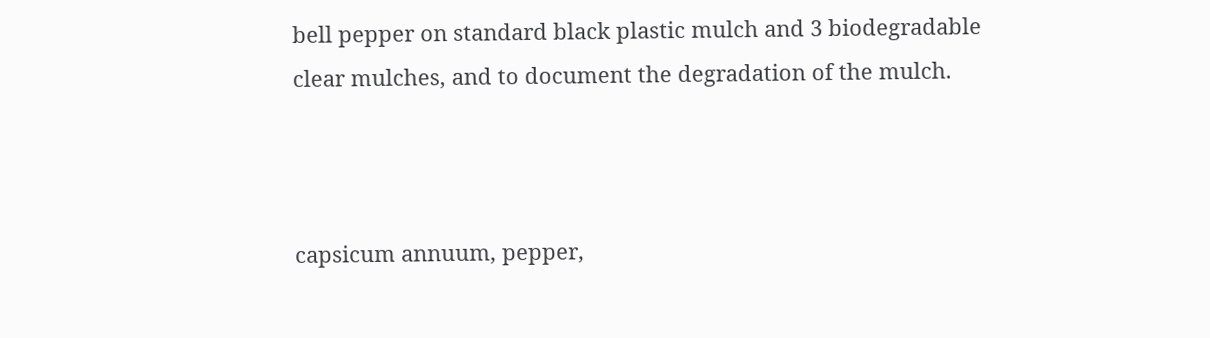bell pepper on standard black plastic mulch and 3 biodegradable clear mulches, and to document the degradation of the mulch.



capsicum annuum, pepper,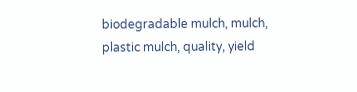biodegradable mulch, mulch, plastic mulch, quality, yield